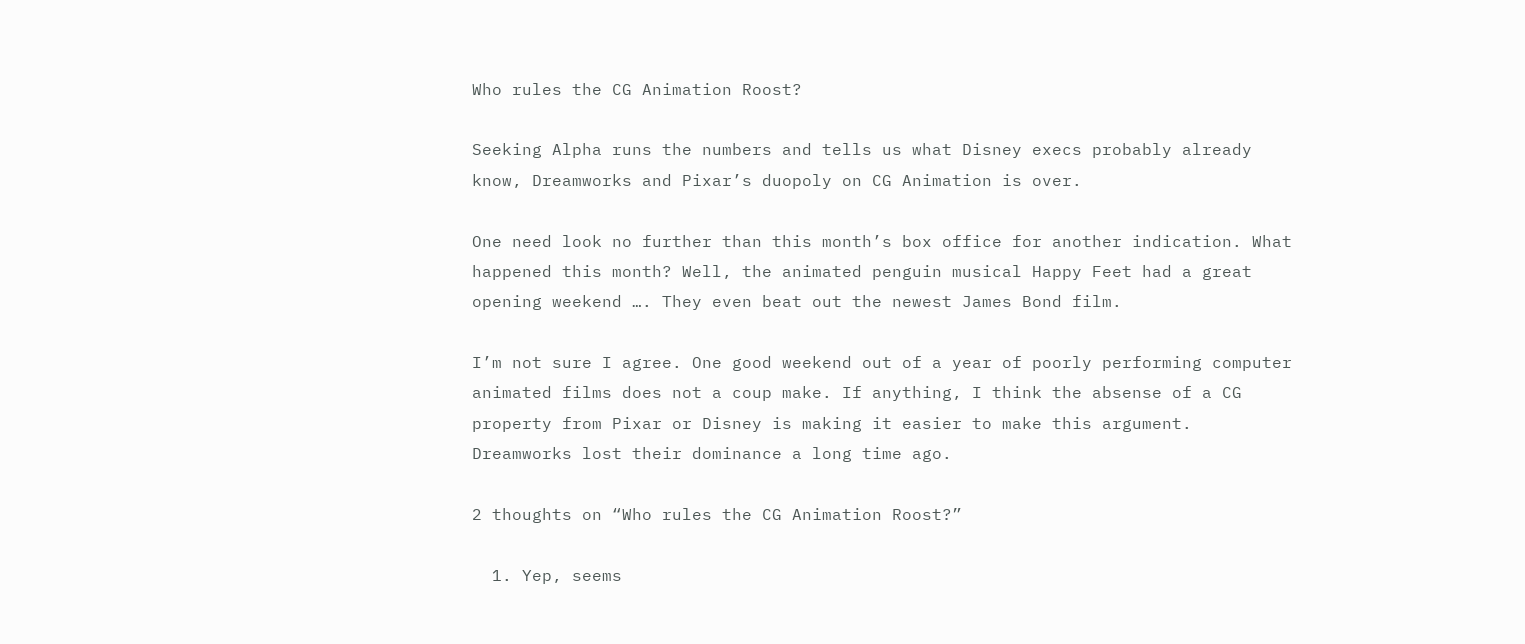Who rules the CG Animation Roost?

Seeking Alpha runs the numbers and tells us what Disney execs probably already know, Dreamworks and Pixar’s duopoly on CG Animation is over.

One need look no further than this month’s box office for another indication. What happened this month? Well, the animated penguin musical Happy Feet had a great opening weekend …. They even beat out the newest James Bond film.

I’m not sure I agree. One good weekend out of a year of poorly performing computer animated films does not a coup make. If anything, I think the absense of a CG property from Pixar or Disney is making it easier to make this argument. Dreamworks lost their dominance a long time ago.

2 thoughts on “Who rules the CG Animation Roost?”

  1. Yep, seems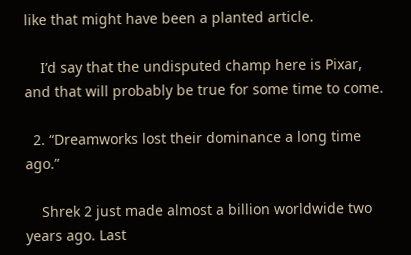like that might have been a planted article.

    I’d say that the undisputed champ here is Pixar, and that will probably be true for some time to come.

  2. “Dreamworks lost their dominance a long time ago.”

    Shrek 2 just made almost a billion worldwide two years ago. Last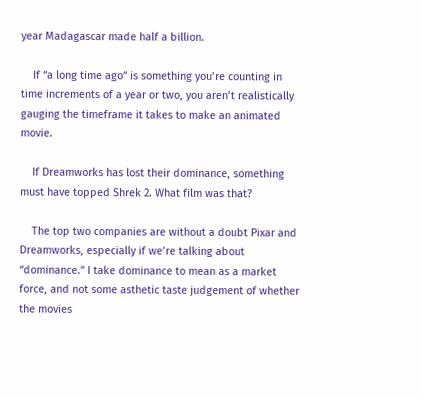year Madagascar made half a billion.

    If “a long time ago” is something you’re counting in time increments of a year or two, you aren’t realistically gauging the timeframe it takes to make an animated movie.

    If Dreamworks has lost their dominance, something must have topped Shrek 2. What film was that?

    The top two companies are without a doubt Pixar and Dreamworks, especially if we’re talking about “dominance.” I take dominance to mean as a market force, and not some asthetic taste judgement of whether the movies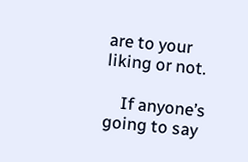are to your liking or not.

    If anyone’s going to say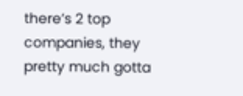there’s 2 top companies, they pretty much gotta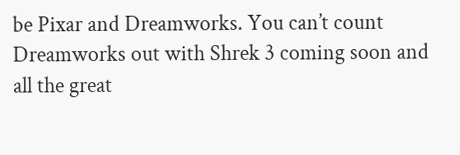be Pixar and Dreamworks. You can’t count Dreamworks out with Shrek 3 coming soon and all the great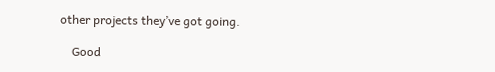other projects they’ve got going.

    Good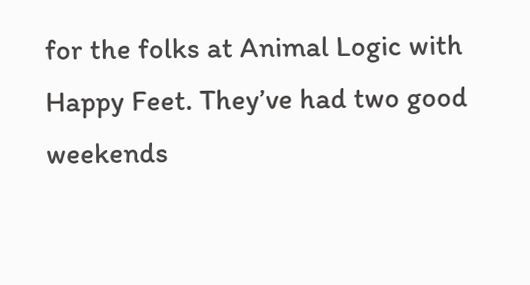for the folks at Animal Logic with Happy Feet. They’ve had two good weekends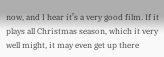now, and I hear it’s a very good film. If it plays all Christmas season, which it very well might, it may even get up there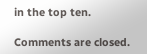in the top ten.

Comments are closed.